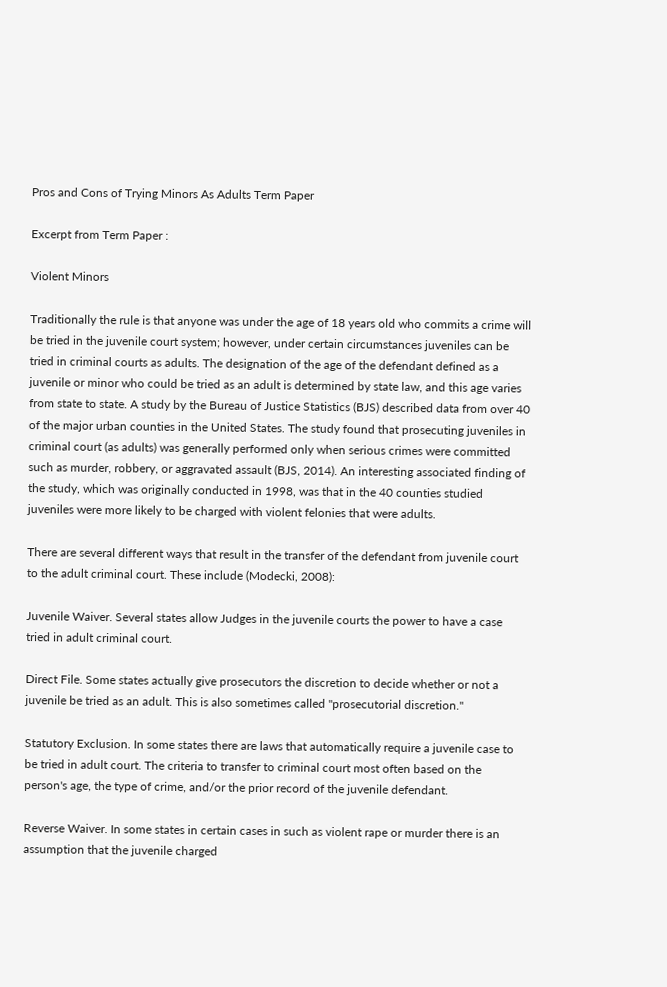Pros and Cons of Trying Minors As Adults Term Paper

Excerpt from Term Paper :

Violent Minors

Traditionally the rule is that anyone was under the age of 18 years old who commits a crime will be tried in the juvenile court system; however, under certain circumstances juveniles can be tried in criminal courts as adults. The designation of the age of the defendant defined as a juvenile or minor who could be tried as an adult is determined by state law, and this age varies from state to state. A study by the Bureau of Justice Statistics (BJS) described data from over 40 of the major urban counties in the United States. The study found that prosecuting juveniles in criminal court (as adults) was generally performed only when serious crimes were committed such as murder, robbery, or aggravated assault (BJS, 2014). An interesting associated finding of the study, which was originally conducted in 1998, was that in the 40 counties studied juveniles were more likely to be charged with violent felonies that were adults.

There are several different ways that result in the transfer of the defendant from juvenile court to the adult criminal court. These include (Modecki, 2008):

Juvenile Waiver. Several states allow Judges in the juvenile courts the power to have a case tried in adult criminal court.

Direct File. Some states actually give prosecutors the discretion to decide whether or not a juvenile be tried as an adult. This is also sometimes called "prosecutorial discretion."

Statutory Exclusion. In some states there are laws that automatically require a juvenile case to be tried in adult court. The criteria to transfer to criminal court most often based on the person's age, the type of crime, and/or the prior record of the juvenile defendant.

Reverse Waiver. In some states in certain cases in such as violent rape or murder there is an assumption that the juvenile charged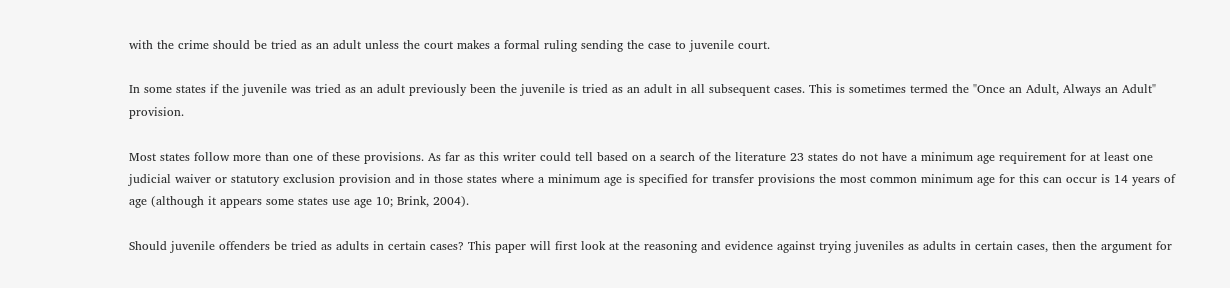with the crime should be tried as an adult unless the court makes a formal ruling sending the case to juvenile court.

In some states if the juvenile was tried as an adult previously been the juvenile is tried as an adult in all subsequent cases. This is sometimes termed the "Once an Adult, Always an Adult" provision.

Most states follow more than one of these provisions. As far as this writer could tell based on a search of the literature 23 states do not have a minimum age requirement for at least one judicial waiver or statutory exclusion provision and in those states where a minimum age is specified for transfer provisions the most common minimum age for this can occur is 14 years of age (although it appears some states use age 10; Brink, 2004).

Should juvenile offenders be tried as adults in certain cases? This paper will first look at the reasoning and evidence against trying juveniles as adults in certain cases, then the argument for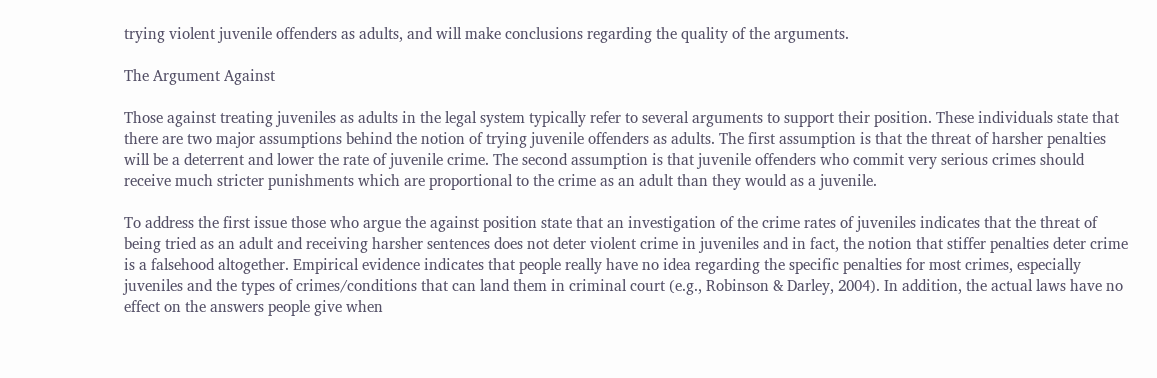trying violent juvenile offenders as adults, and will make conclusions regarding the quality of the arguments.

The Argument Against

Those against treating juveniles as adults in the legal system typically refer to several arguments to support their position. These individuals state that there are two major assumptions behind the notion of trying juvenile offenders as adults. The first assumption is that the threat of harsher penalties will be a deterrent and lower the rate of juvenile crime. The second assumption is that juvenile offenders who commit very serious crimes should receive much stricter punishments which are proportional to the crime as an adult than they would as a juvenile.

To address the first issue those who argue the against position state that an investigation of the crime rates of juveniles indicates that the threat of being tried as an adult and receiving harsher sentences does not deter violent crime in juveniles and in fact, the notion that stiffer penalties deter crime is a falsehood altogether. Empirical evidence indicates that people really have no idea regarding the specific penalties for most crimes, especially juveniles and the types of crimes/conditions that can land them in criminal court (e.g., Robinson & Darley, 2004). In addition, the actual laws have no effect on the answers people give when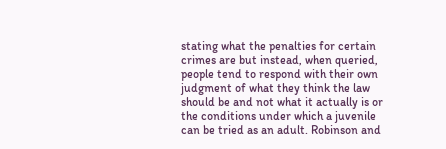stating what the penalties for certain crimes are but instead, when queried, people tend to respond with their own judgment of what they think the law should be and not what it actually is or the conditions under which a juvenile can be tried as an adult. Robinson and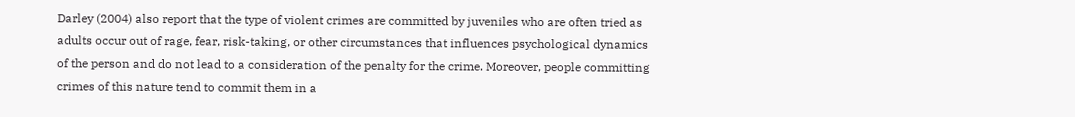Darley (2004) also report that the type of violent crimes are committed by juveniles who are often tried as adults occur out of rage, fear, risk-taking, or other circumstances that influences psychological dynamics of the person and do not lead to a consideration of the penalty for the crime. Moreover, people committing crimes of this nature tend to commit them in a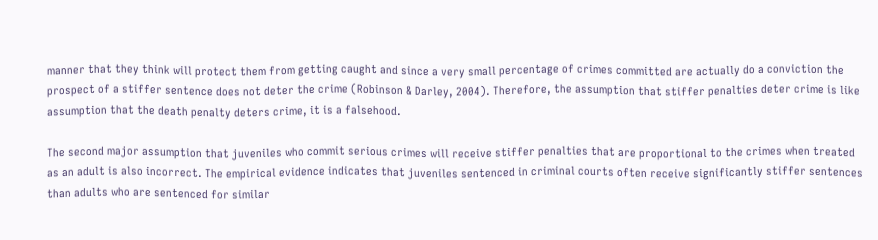manner that they think will protect them from getting caught and since a very small percentage of crimes committed are actually do a conviction the prospect of a stiffer sentence does not deter the crime (Robinson & Darley, 2004). Therefore, the assumption that stiffer penalties deter crime is like assumption that the death penalty deters crime, it is a falsehood.

The second major assumption that juveniles who commit serious crimes will receive stiffer penalties that are proportional to the crimes when treated as an adult is also incorrect. The empirical evidence indicates that juveniles sentenced in criminal courts often receive significantly stiffer sentences than adults who are sentenced for similar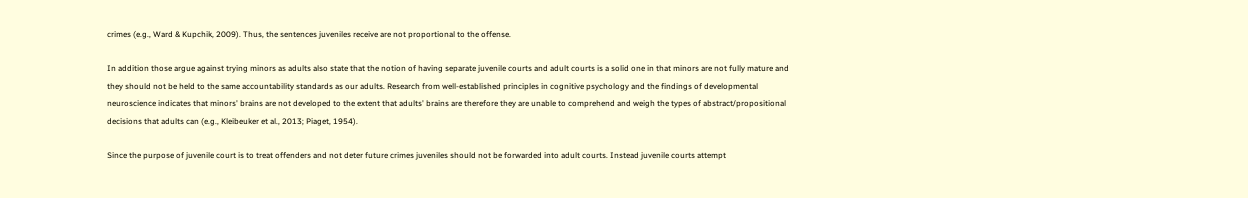crimes (e.g., Ward & Kupchik, 2009). Thus, the sentences juveniles receive are not proportional to the offense.

In addition those argue against trying minors as adults also state that the notion of having separate juvenile courts and adult courts is a solid one in that minors are not fully mature and they should not be held to the same accountability standards as our adults. Research from well-established principles in cognitive psychology and the findings of developmental neuroscience indicates that minors' brains are not developed to the extent that adults' brains are therefore they are unable to comprehend and weigh the types of abstract/propositional decisions that adults can (e.g., Kleibeuker et al., 2013; Piaget, 1954).

Since the purpose of juvenile court is to treat offenders and not deter future crimes juveniles should not be forwarded into adult courts. Instead juvenile courts attempt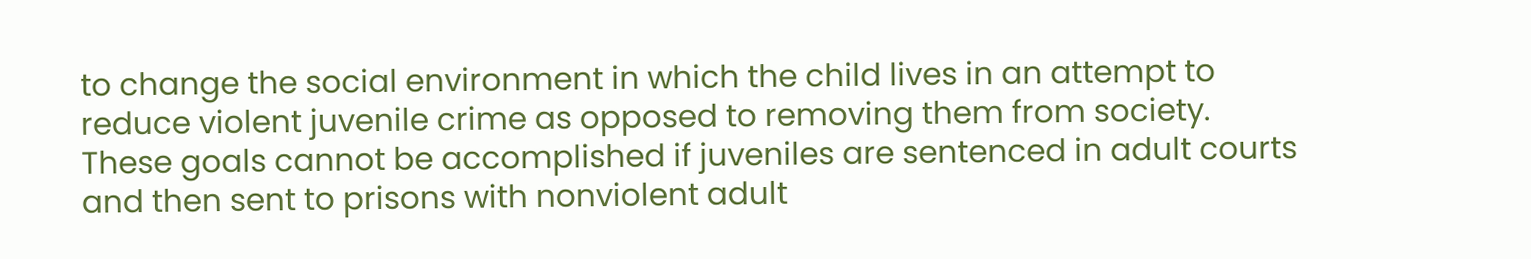to change the social environment in which the child lives in an attempt to reduce violent juvenile crime as opposed to removing them from society. These goals cannot be accomplished if juveniles are sentenced in adult courts and then sent to prisons with nonviolent adult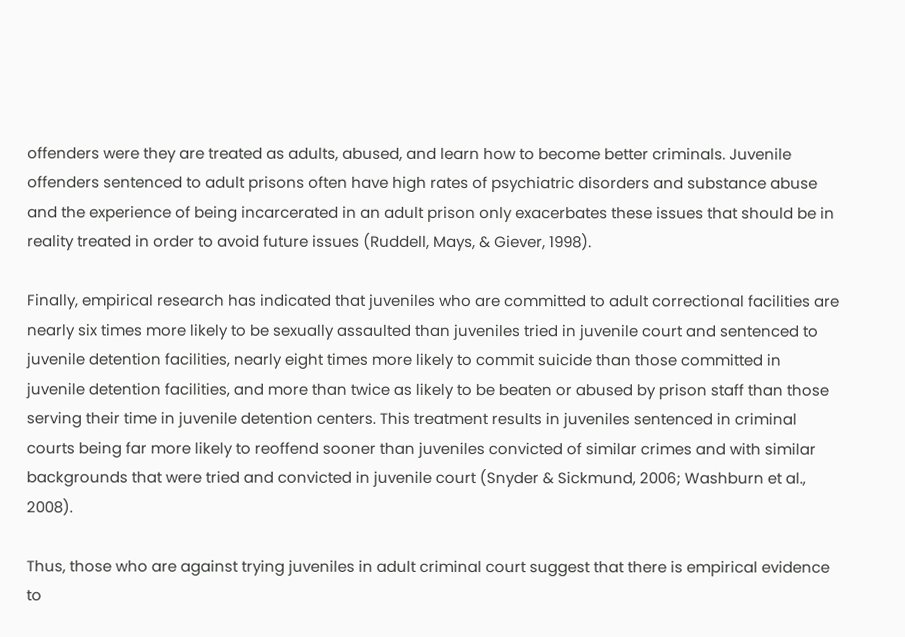offenders were they are treated as adults, abused, and learn how to become better criminals. Juvenile offenders sentenced to adult prisons often have high rates of psychiatric disorders and substance abuse and the experience of being incarcerated in an adult prison only exacerbates these issues that should be in reality treated in order to avoid future issues (Ruddell, Mays, & Giever, 1998).

Finally, empirical research has indicated that juveniles who are committed to adult correctional facilities are nearly six times more likely to be sexually assaulted than juveniles tried in juvenile court and sentenced to juvenile detention facilities, nearly eight times more likely to commit suicide than those committed in juvenile detention facilities, and more than twice as likely to be beaten or abused by prison staff than those serving their time in juvenile detention centers. This treatment results in juveniles sentenced in criminal courts being far more likely to reoffend sooner than juveniles convicted of similar crimes and with similar backgrounds that were tried and convicted in juvenile court (Snyder & Sickmund, 2006; Washburn et al., 2008).

Thus, those who are against trying juveniles in adult criminal court suggest that there is empirical evidence to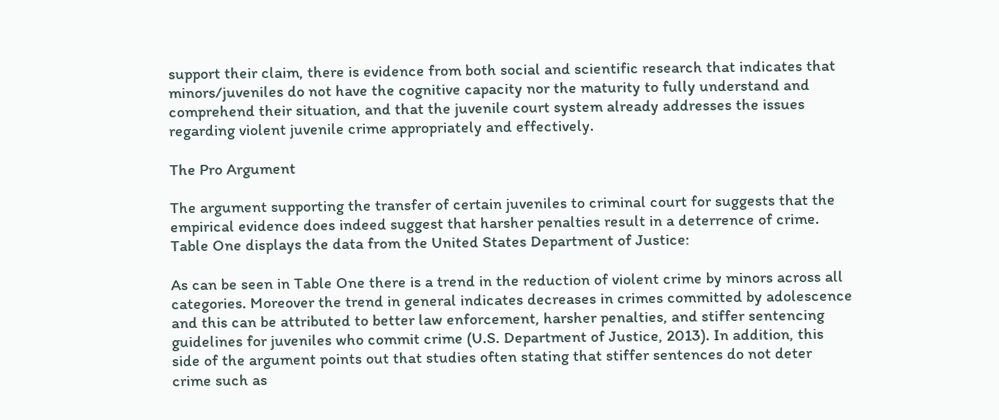support their claim, there is evidence from both social and scientific research that indicates that minors/juveniles do not have the cognitive capacity nor the maturity to fully understand and comprehend their situation, and that the juvenile court system already addresses the issues regarding violent juvenile crime appropriately and effectively.

The Pro Argument

The argument supporting the transfer of certain juveniles to criminal court for suggests that the empirical evidence does indeed suggest that harsher penalties result in a deterrence of crime. Table One displays the data from the United States Department of Justice:

As can be seen in Table One there is a trend in the reduction of violent crime by minors across all categories. Moreover the trend in general indicates decreases in crimes committed by adolescence and this can be attributed to better law enforcement, harsher penalties, and stiffer sentencing guidelines for juveniles who commit crime (U.S. Department of Justice, 2013). In addition, this side of the argument points out that studies often stating that stiffer sentences do not deter crime such as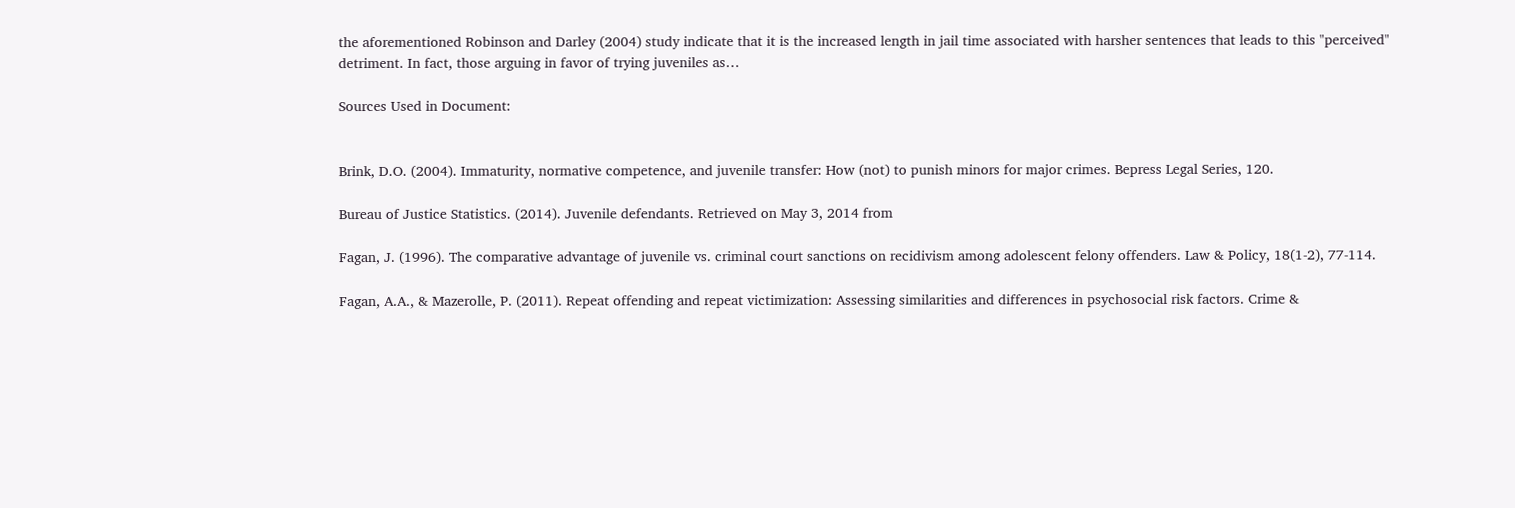the aforementioned Robinson and Darley (2004) study indicate that it is the increased length in jail time associated with harsher sentences that leads to this "perceived" detriment. In fact, those arguing in favor of trying juveniles as…

Sources Used in Document:


Brink, D.O. (2004). Immaturity, normative competence, and juvenile transfer: How (not) to punish minors for major crimes. Bepress Legal Series, 120.

Bureau of Justice Statistics. (2014). Juvenile defendants. Retrieved on May 3, 2014 from

Fagan, J. (1996). The comparative advantage of juvenile vs. criminal court sanctions on recidivism among adolescent felony offenders. Law & Policy, 18(1-2), 77-114.

Fagan, A.A., & Mazerolle, P. (2011). Repeat offending and repeat victimization: Assessing similarities and differences in psychosocial risk factors. Crime &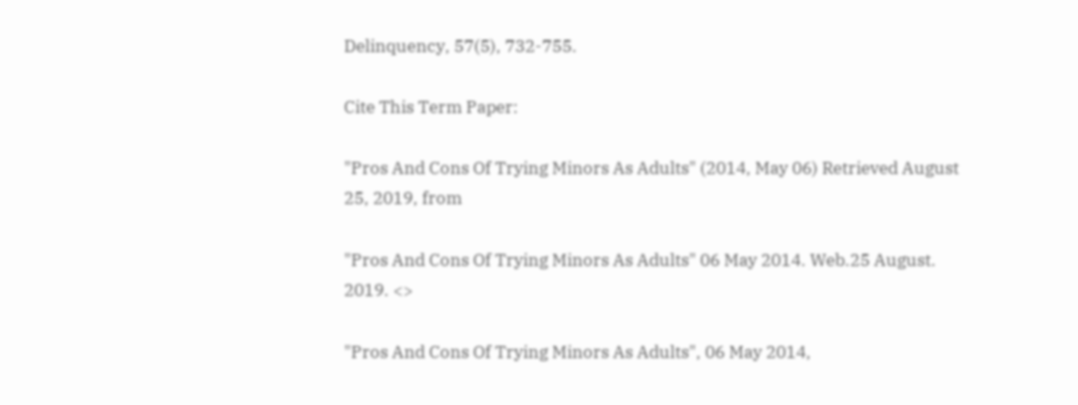Delinquency, 57(5), 732-755.

Cite This Term Paper:

"Pros And Cons Of Trying Minors As Adults" (2014, May 06) Retrieved August 25, 2019, from

"Pros And Cons Of Trying Minors As Adults" 06 May 2014. Web.25 August. 2019. <>

"Pros And Cons Of Trying Minors As Adults", 06 May 2014,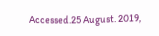Accessed.25 August. 2019,